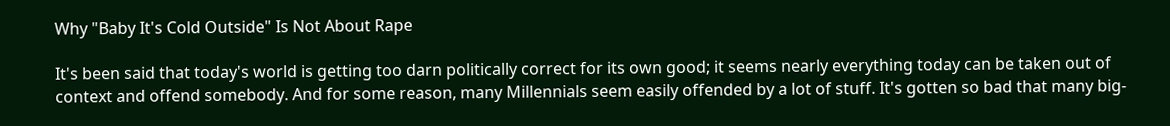Why "Baby It's Cold Outside" Is Not About Rape

It's been said that today's world is getting too darn politically correct for its own good; it seems nearly everything today can be taken out of context and offend somebody. And for some reason, many Millennials seem easily offended by a lot of stuff. It's gotten so bad that many big-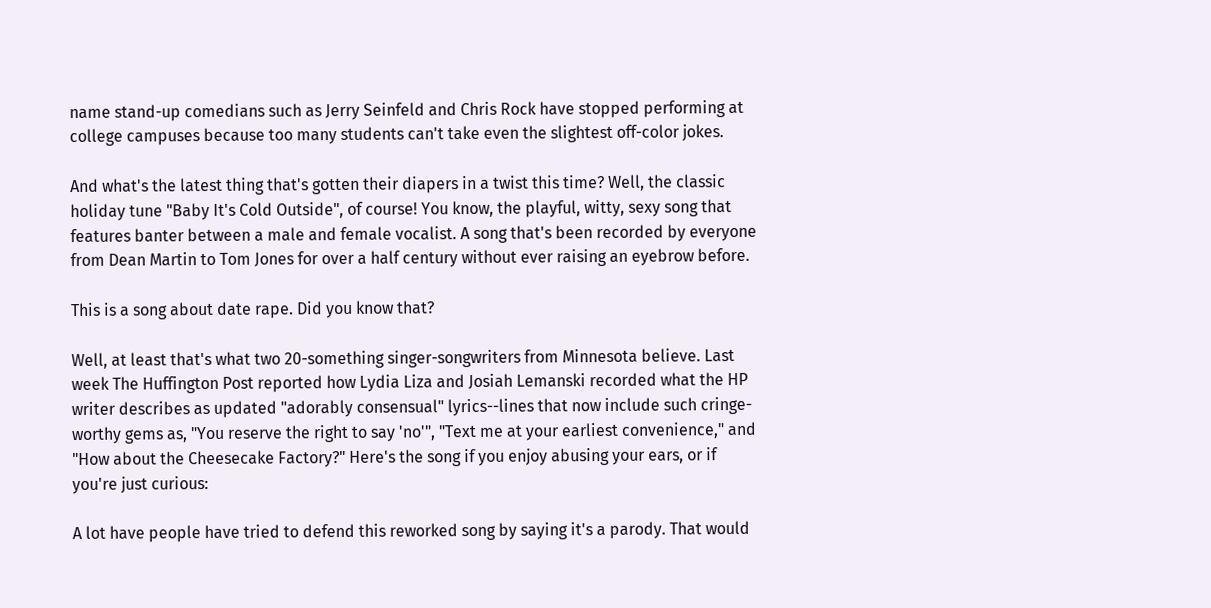name stand-up comedians such as Jerry Seinfeld and Chris Rock have stopped performing at college campuses because too many students can't take even the slightest off-color jokes.

And what's the latest thing that's gotten their diapers in a twist this time? Well, the classic holiday tune "Baby It's Cold Outside", of course! You know, the playful, witty, sexy song that features banter between a male and female vocalist. A song that's been recorded by everyone from Dean Martin to Tom Jones for over a half century without ever raising an eyebrow before.

This is a song about date rape. Did you know that?

Well, at least that's what two 20-something singer-songwriters from Minnesota believe. Last week The Huffington Post reported how Lydia Liza and Josiah Lemanski recorded what the HP writer describes as updated "adorably consensual" lyrics--lines that now include such cringe-worthy gems as, "You reserve the right to say 'no'", "Text me at your earliest convenience," and "How about the Cheesecake Factory?" Here's the song if you enjoy abusing your ears, or if you're just curious:

A lot have people have tried to defend this reworked song by saying it's a parody. That would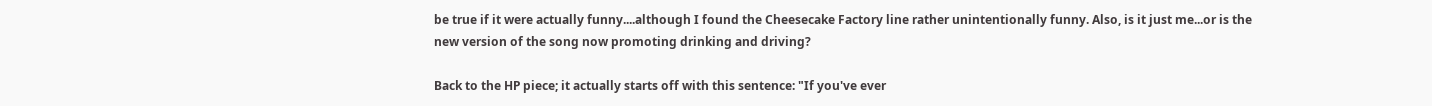be true if it were actually funny....although I found the Cheesecake Factory line rather unintentionally funny. Also, is it just me...or is the new version of the song now promoting drinking and driving?

Back to the HP piece; it actually starts off with this sentence: "If you've ever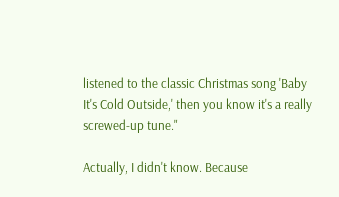listened to the classic Christmas song 'Baby It's Cold Outside,' then you know it's a really screwed-up tune."

Actually, I didn't know. Because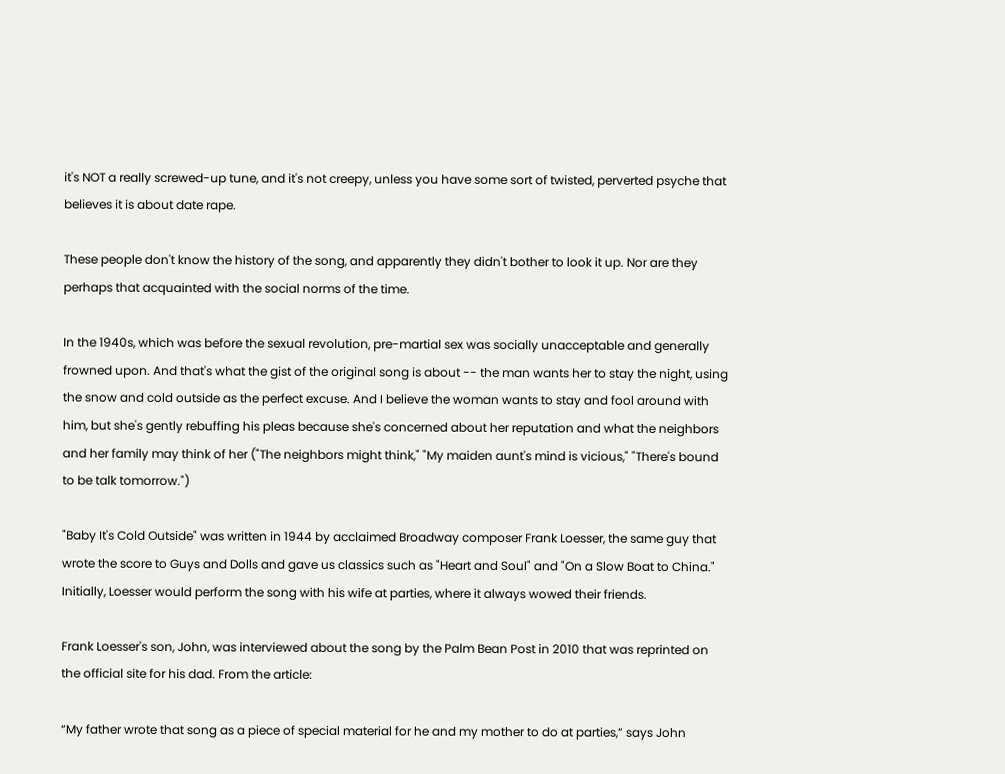it's NOT a really screwed-up tune, and it's not creepy, unless you have some sort of twisted, perverted psyche that believes it is about date rape.

These people don't know the history of the song, and apparently they didn't bother to look it up. Nor are they perhaps that acquainted with the social norms of the time.

In the 1940s, which was before the sexual revolution, pre-martial sex was socially unacceptable and generally frowned upon. And that's what the gist of the original song is about -- the man wants her to stay the night, using the snow and cold outside as the perfect excuse. And I believe the woman wants to stay and fool around with him, but she's gently rebuffing his pleas because she's concerned about her reputation and what the neighbors and her family may think of her ("The neighbors might think," "My maiden aunt's mind is vicious," "There's bound to be talk tomorrow.")

"Baby It's Cold Outside" was written in 1944 by acclaimed Broadway composer Frank Loesser, the same guy that wrote the score to Guys and Dolls and gave us classics such as "Heart and Soul" and "On a Slow Boat to China." Initially, Loesser would perform the song with his wife at parties, where it always wowed their friends.

Frank Loesser's son, John, was interviewed about the song by the Palm Bean Post in 2010 that was reprinted on the official site for his dad. From the article:

“My father wrote that song as a piece of special material for he and my mother to do at parties,” says John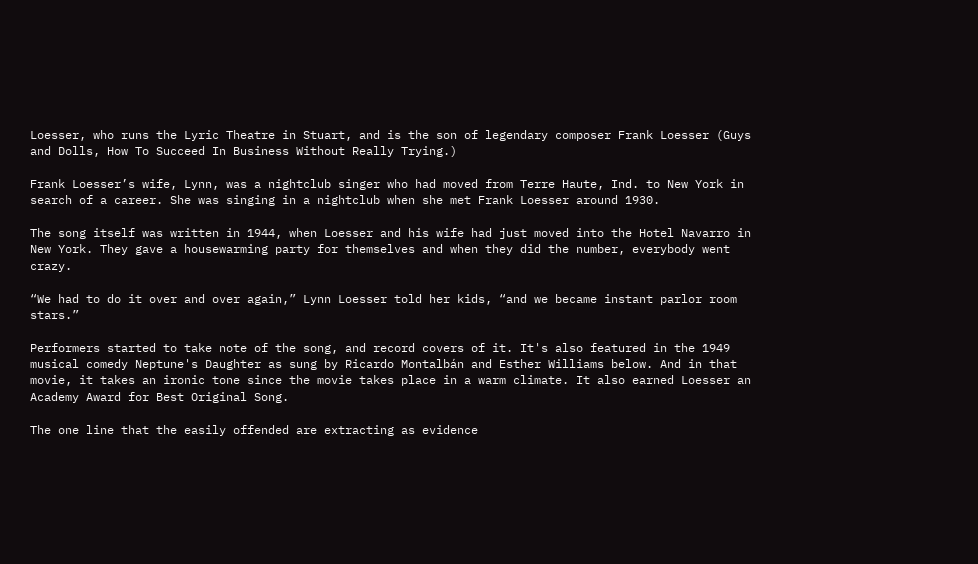Loesser, who runs the Lyric Theatre in Stuart, and is the son of legendary composer Frank Loesser (Guys and Dolls, How To Succeed In Business Without Really Trying.)

Frank Loesser’s wife, Lynn, was a nightclub singer who had moved from Terre Haute, Ind. to New York in search of a career. She was singing in a nightclub when she met Frank Loesser around 1930.

The song itself was written in 1944, when Loesser and his wife had just moved into the Hotel Navarro in New York. They gave a housewarming party for themselves and when they did the number, everybody went crazy.

“We had to do it over and over again,” Lynn Loesser told her kids, “and we became instant parlor room stars.”

Performers started to take note of the song, and record covers of it. It's also featured in the 1949 musical comedy Neptune's Daughter as sung by Ricardo Montalbán and Esther Williams below. And in that movie, it takes an ironic tone since the movie takes place in a warm climate. It also earned Loesser an Academy Award for Best Original Song.

The one line that the easily offended are extracting as evidence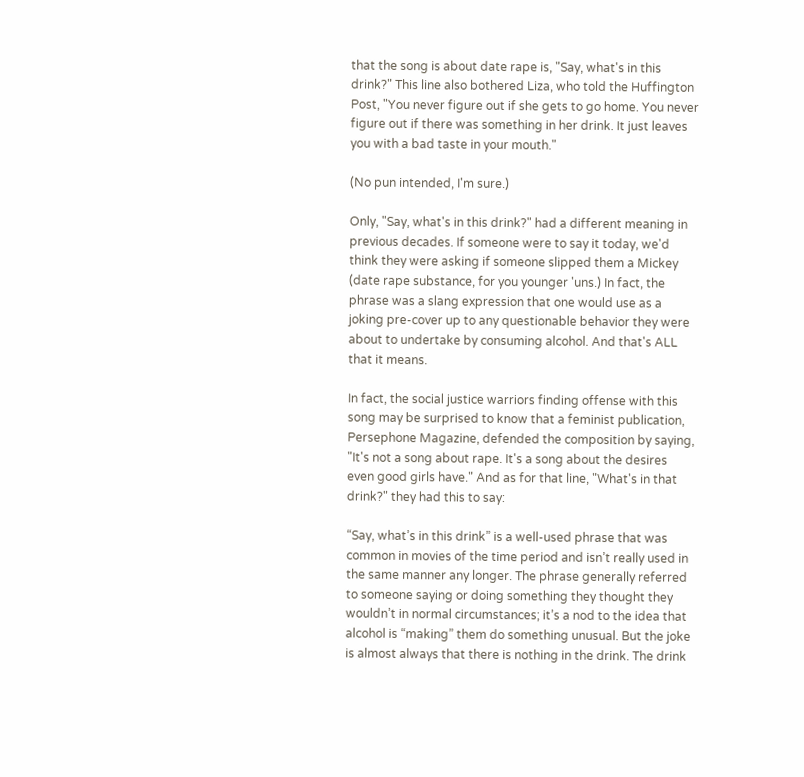that the song is about date rape is, "Say, what's in this drink?" This line also bothered Liza, who told the Huffington Post, "You never figure out if she gets to go home. You never figure out if there was something in her drink. It just leaves you with a bad taste in your mouth."

(No pun intended, I'm sure.)

Only, "Say, what's in this drink?" had a different meaning in previous decades. If someone were to say it today, we'd think they were asking if someone slipped them a Mickey (date rape substance, for you younger 'uns.) In fact, the phrase was a slang expression that one would use as a joking pre-cover up to any questionable behavior they were about to undertake by consuming alcohol. And that's ALL that it means.

In fact, the social justice warriors finding offense with this song may be surprised to know that a feminist publication, Persephone Magazine, defended the composition by saying, "It's not a song about rape. It's a song about the desires even good girls have." And as for that line, "What's in that drink?" they had this to say:

“Say, what’s in this drink” is a well-used phrase that was common in movies of the time period and isn’t really used in the same manner any longer. The phrase generally referred to someone saying or doing something they thought they wouldn’t in normal circumstances; it’s a nod to the idea that alcohol is “making” them do something unusual. But the joke is almost always that there is nothing in the drink. The drink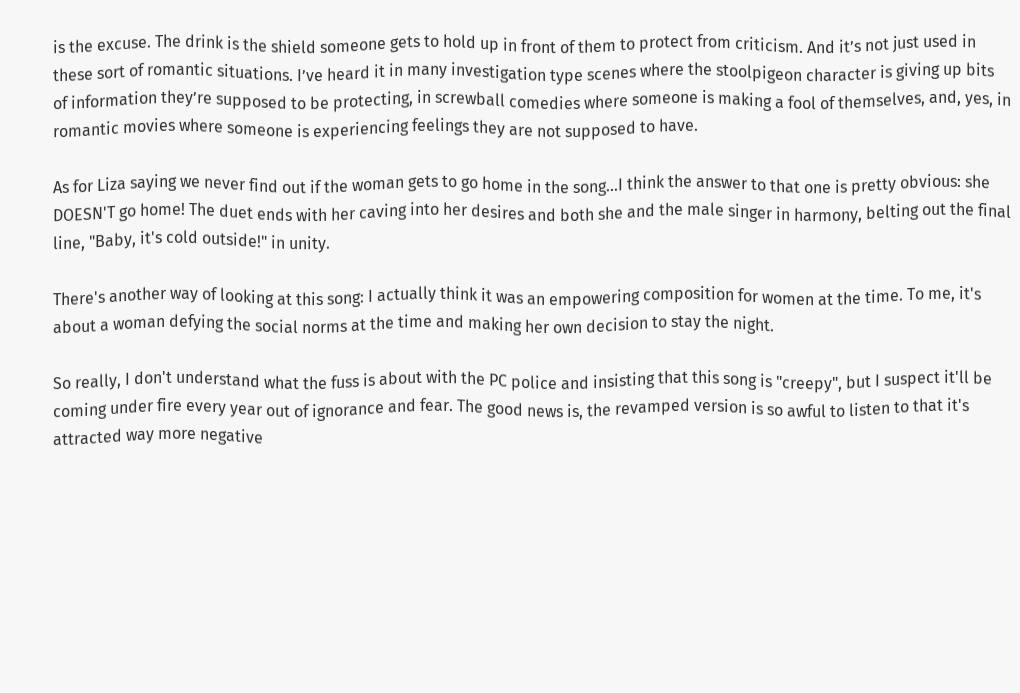is the excuse. The drink is the shield someone gets to hold up in front of them to protect from criticism. And it’s not just used in these sort of romantic situations. I’ve heard it in many investigation type scenes where the stoolpigeon character is giving up bits of information they’re supposed to be protecting, in screwball comedies where someone is making a fool of themselves, and, yes, in romantic movies where someone is experiencing feelings they are not supposed to have.

As for Liza saying we never find out if the woman gets to go home in the song...I think the answer to that one is pretty obvious: she DOESN'T go home! The duet ends with her caving into her desires and both she and the male singer in harmony, belting out the final line, "Baby, it's cold outside!" in unity.

There's another way of looking at this song: I actually think it was an empowering composition for women at the time. To me, it's about a woman defying the social norms at the time and making her own decision to stay the night.

So really, I don't understand what the fuss is about with the PC police and insisting that this song is "creepy", but I suspect it'll be coming under fire every year out of ignorance and fear. The good news is, the revamped version is so awful to listen to that it's attracted way more negative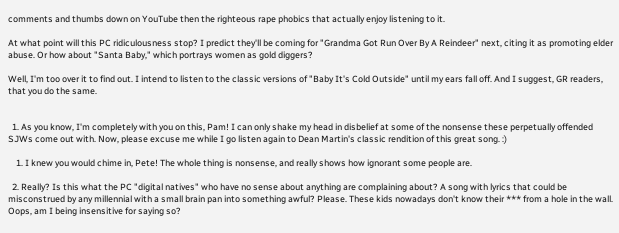comments and thumbs down on YouTube then the righteous rape phobics that actually enjoy listening to it.

At what point will this PC ridiculousness stop? I predict they'll be coming for "Grandma Got Run Over By A Reindeer" next, citing it as promoting elder abuse. Or how about "Santa Baby," which portrays women as gold diggers?

Well, I'm too over it to find out. I intend to listen to the classic versions of "Baby It's Cold Outside" until my ears fall off. And I suggest, GR readers, that you do the same.


  1. As you know, I'm completely with you on this, Pam! I can only shake my head in disbelief at some of the nonsense these perpetually offended SJWs come out with. Now, please excuse me while I go listen again to Dean Martin's classic rendition of this great song. :)

    1. I knew you would chime in, Pete! The whole thing is nonsense, and really shows how ignorant some people are.

  2. Really? Is this what the PC "digital natives" who have no sense about anything are complaining about? A song with lyrics that could be misconstrued by any millennial with a small brain pan into something awful? Please. These kids nowadays don't know their *** from a hole in the wall. Oops, am I being insensitive for saying so?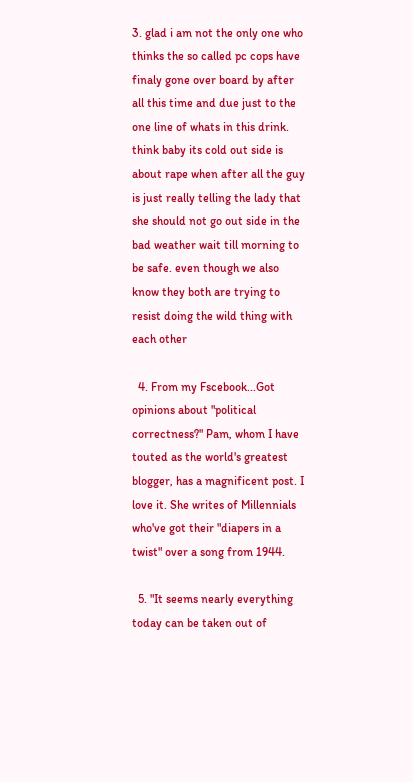3. glad i am not the only one who thinks the so called pc cops have finaly gone over board by after all this time and due just to the one line of whats in this drink. think baby its cold out side is about rape when after all the guy is just really telling the lady that she should not go out side in the bad weather wait till morning to be safe. even though we also know they both are trying to resist doing the wild thing with each other

  4. From my Fscebook...Got opinions about "political correctness?" Pam, whom I have touted as the world's greatest blogger, has a magnificent post. I love it. She writes of Millennials who've got their "diapers in a twist" over a song from 1944.

  5. "It seems nearly everything today can be taken out of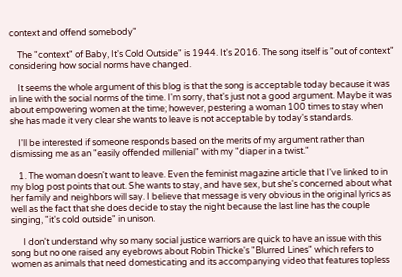context and offend somebody"

    The "context" of Baby, It's Cold Outside" is 1944. It's 2016. The song itself is "out of context" considering how social norms have changed.

    It seems the whole argument of this blog is that the song is acceptable today because it was in line with the social norms of the time. I'm sorry, that's just not a good argument. Maybe it was about empowering women at the time; however, pestering a woman 100 times to stay when she has made it very clear she wants to leave is not acceptable by today's standards.

    I'll be interested if someone responds based on the merits of my argument rather than dismissing me as an "easily offended millenial" with my "diaper in a twist."

    1. The woman doesn't want to leave. Even the feminist magazine article that I've linked to in my blog post points that out. She wants to stay, and have sex, but she's concerned about what her family and neighbors will say. I believe that message is very obvious in the original lyrics as well as the fact that she does decide to stay the night because the last line has the couple singing, "it's cold outside" in unison.

      I don't understand why so many social justice warriors are quick to have an issue with this song but no one raised any eyebrows about Robin Thicke's "Blurred Lines" which refers to women as animals that need domesticating and its accompanying video that features topless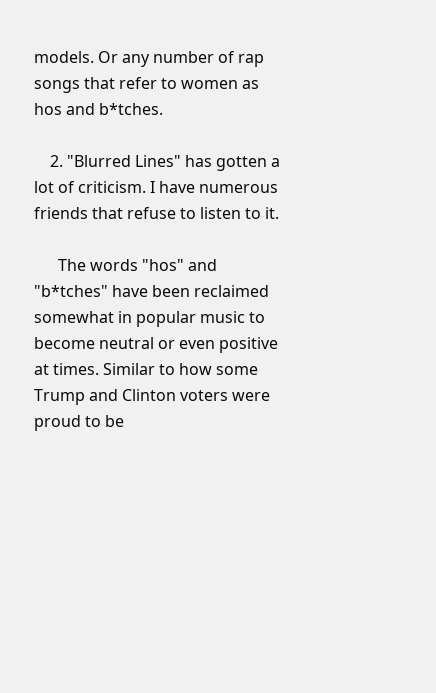models. Or any number of rap songs that refer to women as hos and b*tches.

    2. "Blurred Lines" has gotten a lot of criticism. I have numerous friends that refuse to listen to it.

      The words "hos" and "b*tches" have been reclaimed somewhat in popular music to become neutral or even positive at times. Similar to how some Trump and Clinton voters were proud to be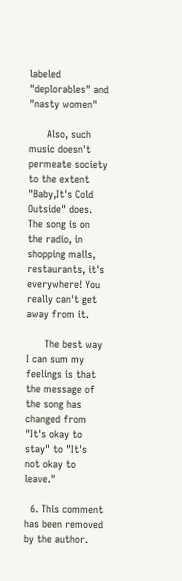labeled "deplorables" and "nasty women"

      Also, such music doesn't permeate society to the extent "Baby,It's Cold Outside" does. The song is on the radio, in shopping malls, restaurants, it's everywhere! You really can't get away from it.

      The best way I can sum my feelings is that the message of the song has changed from "It's okay to stay" to "It's not okay to leave."

  6. This comment has been removed by the author.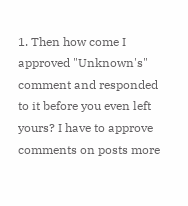1. Then how come I approved "Unknown's" comment and responded to it before you even left yours? I have to approve comments on posts more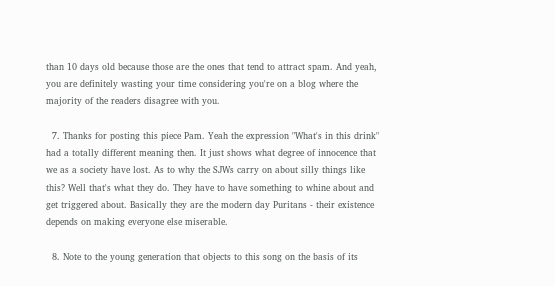than 10 days old because those are the ones that tend to attract spam. And yeah, you are definitely wasting your time considering you're on a blog where the majority of the readers disagree with you.

  7. Thanks for posting this piece Pam. Yeah the expression "What's in this drink" had a totally different meaning then. It just shows what degree of innocence that we as a society have lost. As to why the SJWs carry on about silly things like this? Well that's what they do. They have to have something to whine about and get triggered about. Basically they are the modern day Puritans - their existence depends on making everyone else miserable.

  8. Note to the young generation that objects to this song on the basis of its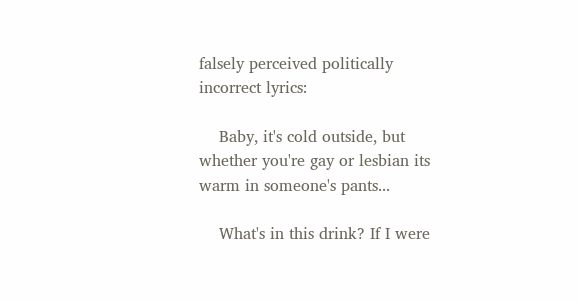falsely perceived politically incorrect lyrics:

    Baby, it's cold outside, but whether you're gay or lesbian its warm in someone's pants...

    What's in this drink? If I were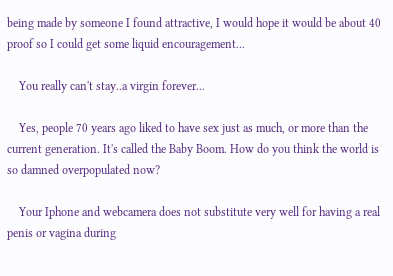being made by someone I found attractive, I would hope it would be about 40 proof so I could get some liquid encouragement...

    You really can't stay..a virgin forever...

    Yes, people 70 years ago liked to have sex just as much, or more than the current generation. It's called the Baby Boom. How do you think the world is so damned overpopulated now?

    Your Iphone and webcamera does not substitute very well for having a real penis or vagina during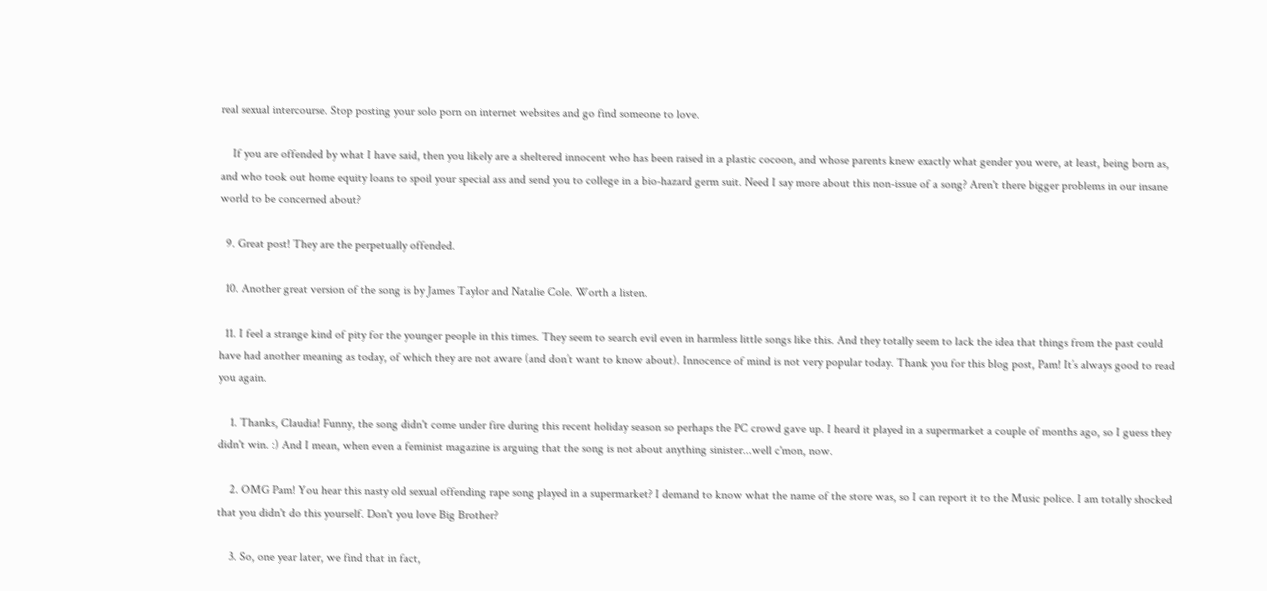real sexual intercourse. Stop posting your solo porn on internet websites and go find someone to love.

    If you are offended by what I have said, then you likely are a sheltered innocent who has been raised in a plastic cocoon, and whose parents knew exactly what gender you were, at least, being born as, and who took out home equity loans to spoil your special ass and send you to college in a bio-hazard germ suit. Need I say more about this non-issue of a song? Aren't there bigger problems in our insane world to be concerned about?

  9. Great post! They are the perpetually offended.

  10. Another great version of the song is by James Taylor and Natalie Cole. Worth a listen.

  11. I feel a strange kind of pity for the younger people in this times. They seem to search evil even in harmless little songs like this. And they totally seem to lack the idea that things from the past could have had another meaning as today, of which they are not aware (and don’t want to know about). Innocence of mind is not very popular today. Thank you for this blog post, Pam! It’s always good to read you again.

    1. Thanks, Claudia! Funny, the song didn't come under fire during this recent holiday season so perhaps the PC crowd gave up. I heard it played in a supermarket a couple of months ago, so I guess they didn't win. :) And I mean, when even a feminist magazine is arguing that the song is not about anything sinister...well c'mon, now.

    2. OMG Pam! You hear this nasty old sexual offending rape song played in a supermarket? I demand to know what the name of the store was, so I can report it to the Music police. I am totally shocked that you didn't do this yourself. Don't you love Big Brother?

    3. So, one year later, we find that in fact,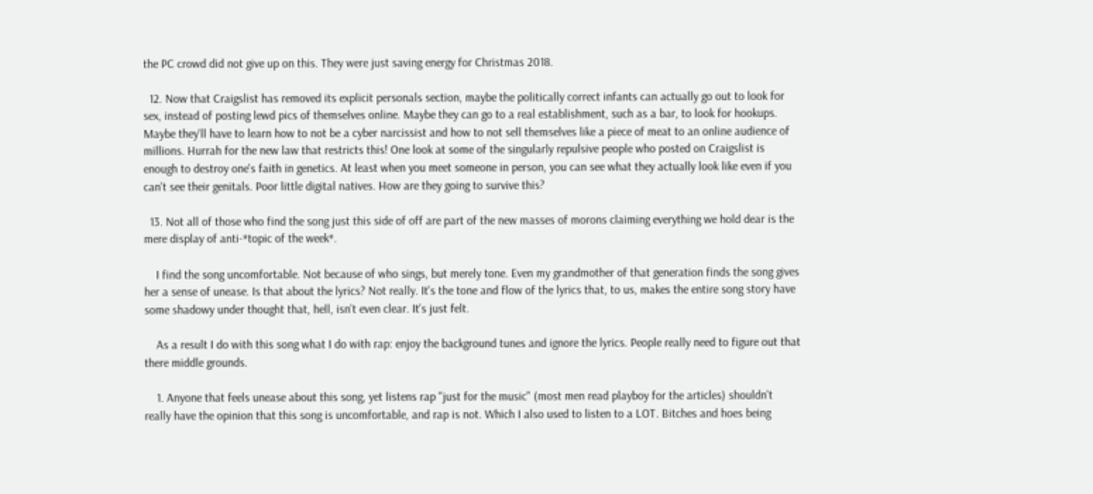the PC crowd did not give up on this. They were just saving energy for Christmas 2018.

  12. Now that Craigslist has removed its explicit personals section, maybe the politically correct infants can actually go out to look for sex, instead of posting lewd pics of themselves online. Maybe they can go to a real establishment, such as a bar, to look for hookups. Maybe they'll have to learn how to not be a cyber narcissist and how to not sell themselves like a piece of meat to an online audience of millions. Hurrah for the new law that restricts this! One look at some of the singularly repulsive people who posted on Craigslist is enough to destroy one's faith in genetics. At least when you meet someone in person, you can see what they actually look like even if you can't see their genitals. Poor little digital natives. How are they going to survive this?

  13. Not all of those who find the song just this side of off are part of the new masses of morons claiming everything we hold dear is the mere display of anti-*topic of the week*.

    I find the song uncomfortable. Not because of who sings, but merely tone. Even my grandmother of that generation finds the song gives her a sense of unease. Is that about the lyrics? Not really. It's the tone and flow of the lyrics that, to us, makes the entire song story have some shadowy under thought that, hell, isn't even clear. It's just felt.

    As a result I do with this song what I do with rap: enjoy the background tunes and ignore the lyrics. People really need to figure out that there middle grounds.

    1. Anyone that feels unease about this song, yet listens rap "just for the music" (most men read playboy for the articles) shouldn't really have the opinion that this song is uncomfortable, and rap is not. Which I also used to listen to a LOT. Bitches and hoes being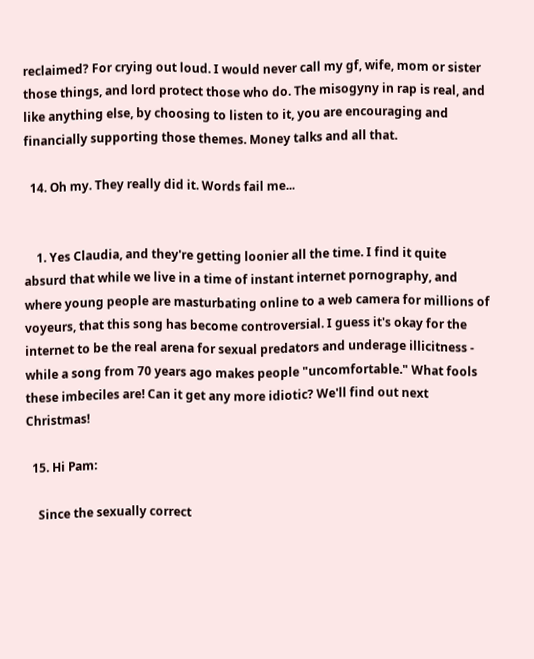reclaimed? For crying out loud. I would never call my gf, wife, mom or sister those things, and lord protect those who do. The misogyny in rap is real, and like anything else, by choosing to listen to it, you are encouraging and financially supporting those themes. Money talks and all that.

  14. Oh my. They really did it. Words fail me...


    1. Yes Claudia, and they're getting loonier all the time. I find it quite absurd that while we live in a time of instant internet pornography, and where young people are masturbating online to a web camera for millions of voyeurs, that this song has become controversial. I guess it's okay for the internet to be the real arena for sexual predators and underage illicitness - while a song from 70 years ago makes people "uncomfortable." What fools these imbeciles are! Can it get any more idiotic? We'll find out next Christmas!

  15. Hi Pam:

    Since the sexually correct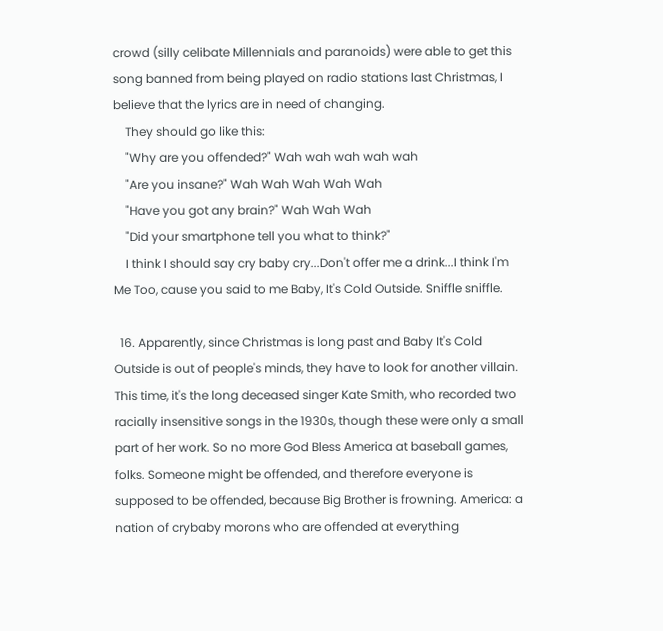crowd (silly celibate Millennials and paranoids) were able to get this song banned from being played on radio stations last Christmas, I believe that the lyrics are in need of changing.
    They should go like this:
    "Why are you offended?" Wah wah wah wah wah
    "Are you insane?" Wah Wah Wah Wah Wah
    "Have you got any brain?" Wah Wah Wah
    "Did your smartphone tell you what to think?"
    I think I should say cry baby cry...Don't offer me a drink...I think I'm Me Too, cause you said to me Baby, It's Cold Outside. Sniffle sniffle.

  16. Apparently, since Christmas is long past and Baby It's Cold Outside is out of people's minds, they have to look for another villain. This time, it's the long deceased singer Kate Smith, who recorded two racially insensitive songs in the 1930s, though these were only a small part of her work. So no more God Bless America at baseball games, folks. Someone might be offended, and therefore everyone is supposed to be offended, because Big Brother is frowning. America: a nation of crybaby morons who are offended at everything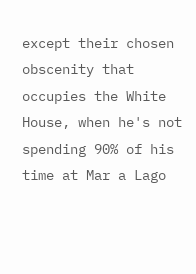except their chosen obscenity that occupies the White House, when he's not spending 90% of his time at Mar a Lago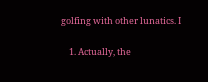golfing with other lunatics. I

    1. Actually, the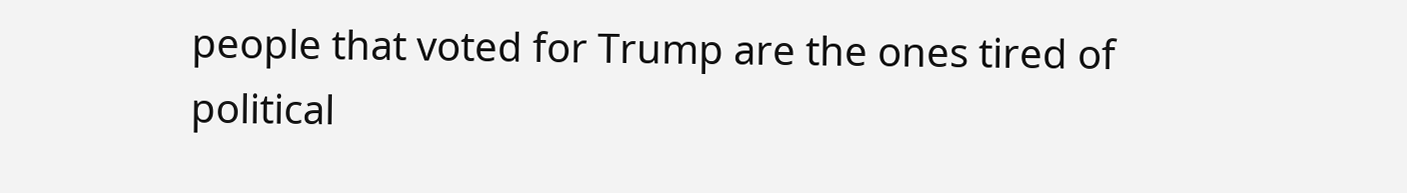people that voted for Trump are the ones tired of political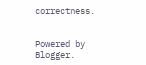correctness.


Powered by Blogger.